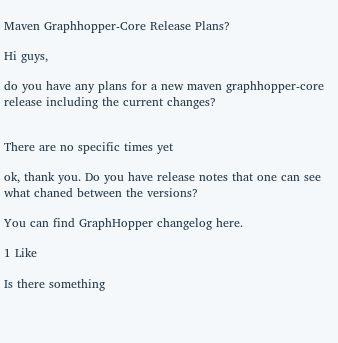Maven Graphhopper-Core Release Plans?

Hi guys,

do you have any plans for a new maven graphhopper-core release including the current changes?


There are no specific times yet

ok, thank you. Do you have release notes that one can see what chaned between the versions?

You can find GraphHopper changelog here.

1 Like

Is there something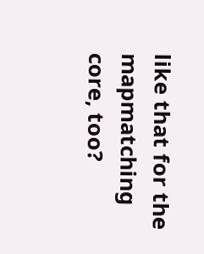like that for the mapmatching core, too?